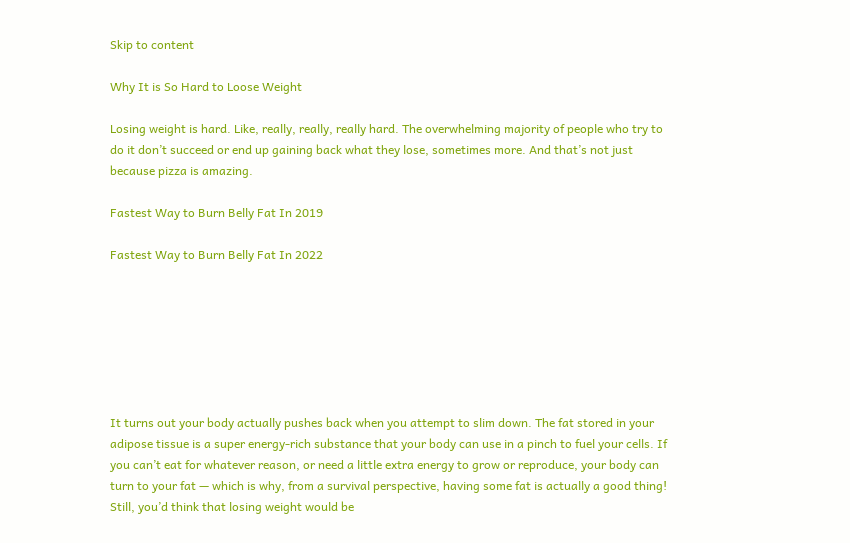Skip to content

Why It is So Hard to Loose Weight

Losing weight is hard. Like, really, really, really hard. The overwhelming majority of people who try to do it don’t succeed or end up gaining back what they lose, sometimes more. And that’s not just because pizza is amazing.

Fastest Way to Burn Belly Fat In 2019

Fastest Way to Burn Belly Fat In 2022







It turns out your body actually pushes back when you attempt to slim down. The fat stored in your adipose tissue is a super energy-rich substance that your body can use in a pinch to fuel your cells. If you can’t eat for whatever reason, or need a little extra energy to grow or reproduce, your body can turn to your fat — which is why, from a survival perspective, having some fat is actually a good thing! Still, you’d think that losing weight would be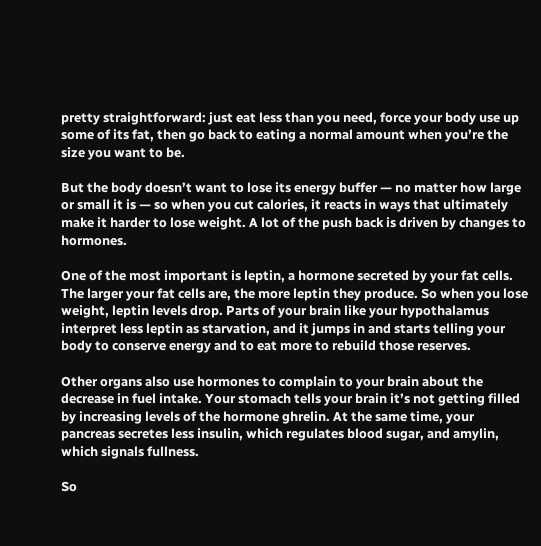pretty straightforward: just eat less than you need, force your body use up some of its fat, then go back to eating a normal amount when you’re the size you want to be.

But the body doesn’t want to lose its energy buffer — no matter how large or small it is — so when you cut calories, it reacts in ways that ultimately make it harder to lose weight. A lot of the push back is driven by changes to hormones.

One of the most important is leptin, a hormone secreted by your fat cells. The larger your fat cells are, the more leptin they produce. So when you lose weight, leptin levels drop. Parts of your brain like your hypothalamus interpret less leptin as starvation, and it jumps in and starts telling your body to conserve energy and to eat more to rebuild those reserves.

Other organs also use hormones to complain to your brain about the decrease in fuel intake. Your stomach tells your brain it’s not getting filled by increasing levels of the hormone ghrelin. At the same time, your pancreas secretes less insulin, which regulates blood sugar, and amylin, which signals fullness.

So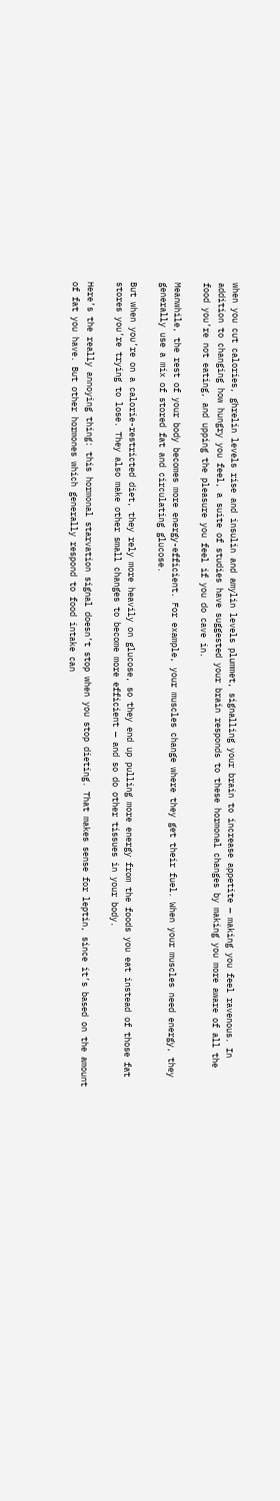when you cut calories, ghrelin levels rise and insulin and amylin levels plummet, signalling your brain to increase appetite — making you feel ravenous. In addition to changing how hungry you feel, a suite of studies have suggested your brain responds to these hormonal changes by making you more aware of all the food you’re not eating, and upping the pleasure you feel if you do cave in.

Meanwhile, the rest of your body becomes more energy-efficient. For example, your muscles change where they get their fuel. When your muscles need energy, they generally use a mix of stored fat and circulating glucose.

But when you’re on a calorie-restricted diet, they rely more heavily on glucose, so they end up pulling more energy from the foods you eat instead of those fat stores you’re trying to lose. They also make other small changes to become more efficient — and so do other tissues in your body.

Here’s the really annoying thing: this hormonal starvation signal doesn’t stop when you stop dieting. That makes sense for leptin, since it’s based on the amount of fat you have. But other hormones which generally respond to food intake can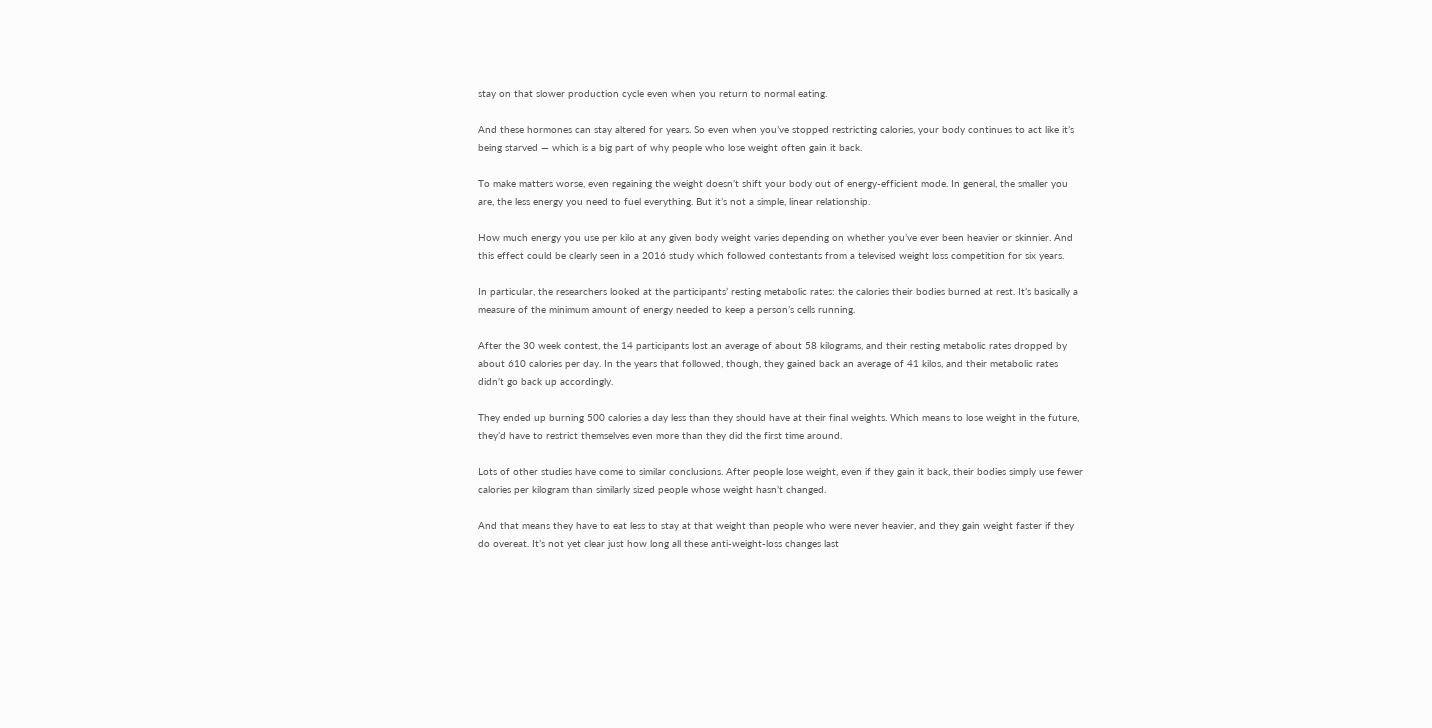stay on that slower production cycle even when you return to normal eating.

And these hormones can stay altered for years. So even when you’ve stopped restricting calories, your body continues to act like it’s being starved — which is a big part of why people who lose weight often gain it back.

To make matters worse, even regaining the weight doesn’t shift your body out of energy-efficient mode. In general, the smaller you are, the less energy you need to fuel everything. But it’s not a simple, linear relationship.

How much energy you use per kilo at any given body weight varies depending on whether you’ve ever been heavier or skinnier. And this effect could be clearly seen in a 2016 study which followed contestants from a televised weight loss competition for six years.

In particular, the researchers looked at the participants’ resting metabolic rates: the calories their bodies burned at rest. It’s basically a measure of the minimum amount of energy needed to keep a person’s cells running.

After the 30 week contest, the 14 participants lost an average of about 58 kilograms, and their resting metabolic rates dropped by about 610 calories per day. In the years that followed, though, they gained back an average of 41 kilos, and their metabolic rates didn’t go back up accordingly.

They ended up burning 500 calories a day less than they should have at their final weights. Which means to lose weight in the future, they’d have to restrict themselves even more than they did the first time around.

Lots of other studies have come to similar conclusions. After people lose weight, even if they gain it back, their bodies simply use fewer calories per kilogram than similarly sized people whose weight hasn’t changed.

And that means they have to eat less to stay at that weight than people who were never heavier, and they gain weight faster if they do overeat. It’s not yet clear just how long all these anti-weight-loss changes last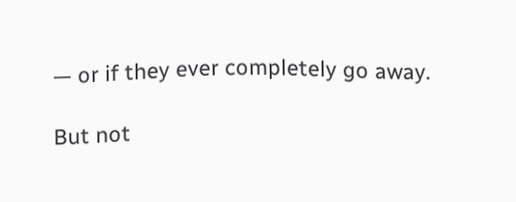— or if they ever completely go away.

But not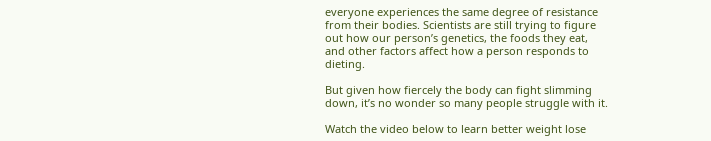everyone experiences the same degree of resistance from their bodies. Scientists are still trying to figure out how our person’s genetics, the foods they eat, and other factors affect how a person responds to dieting.

But given how fiercely the body can fight slimming down, it’s no wonder so many people struggle with it.

Watch the video below to learn better weight lose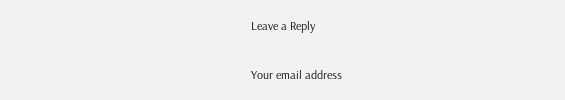Leave a Reply

Your email address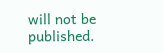will not be published.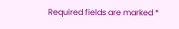Required fields are marked *